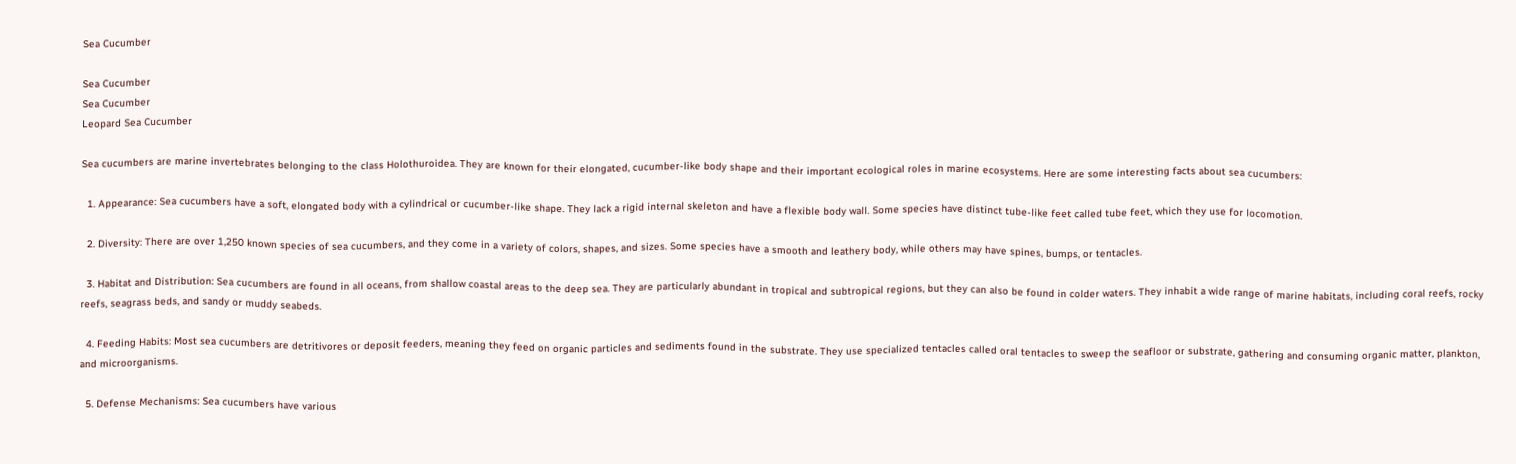Sea Cucumber

Sea Cucumber
Sea Cucumber
Leopard Sea Cucumber

Sea cucumbers are marine invertebrates belonging to the class Holothuroidea. They are known for their elongated, cucumber-like body shape and their important ecological roles in marine ecosystems. Here are some interesting facts about sea cucumbers:

  1. Appearance: Sea cucumbers have a soft, elongated body with a cylindrical or cucumber-like shape. They lack a rigid internal skeleton and have a flexible body wall. Some species have distinct tube-like feet called tube feet, which they use for locomotion.

  2. Diversity: There are over 1,250 known species of sea cucumbers, and they come in a variety of colors, shapes, and sizes. Some species have a smooth and leathery body, while others may have spines, bumps, or tentacles.

  3. Habitat and Distribution: Sea cucumbers are found in all oceans, from shallow coastal areas to the deep sea. They are particularly abundant in tropical and subtropical regions, but they can also be found in colder waters. They inhabit a wide range of marine habitats, including coral reefs, rocky reefs, seagrass beds, and sandy or muddy seabeds.

  4. Feeding Habits: Most sea cucumbers are detritivores or deposit feeders, meaning they feed on organic particles and sediments found in the substrate. They use specialized tentacles called oral tentacles to sweep the seafloor or substrate, gathering and consuming organic matter, plankton, and microorganisms.

  5. Defense Mechanisms: Sea cucumbers have various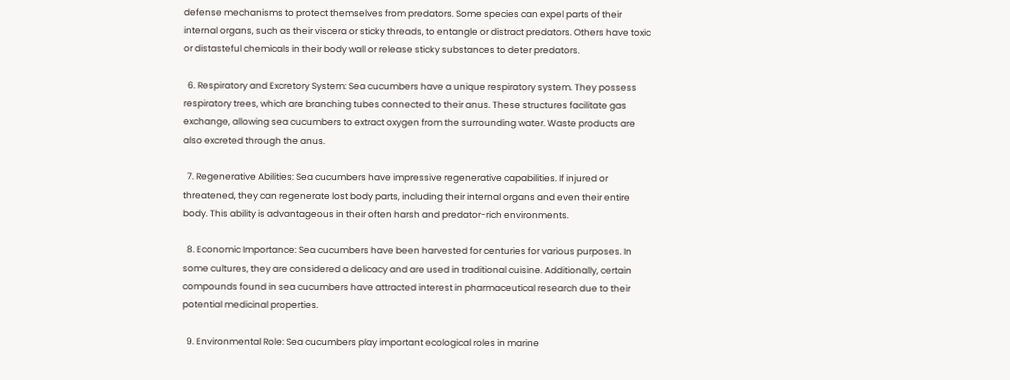defense mechanisms to protect themselves from predators. Some species can expel parts of their internal organs, such as their viscera or sticky threads, to entangle or distract predators. Others have toxic or distasteful chemicals in their body wall or release sticky substances to deter predators.

  6. Respiratory and Excretory System: Sea cucumbers have a unique respiratory system. They possess respiratory trees, which are branching tubes connected to their anus. These structures facilitate gas exchange, allowing sea cucumbers to extract oxygen from the surrounding water. Waste products are also excreted through the anus.

  7. Regenerative Abilities: Sea cucumbers have impressive regenerative capabilities. If injured or threatened, they can regenerate lost body parts, including their internal organs and even their entire body. This ability is advantageous in their often harsh and predator-rich environments.

  8. Economic Importance: Sea cucumbers have been harvested for centuries for various purposes. In some cultures, they are considered a delicacy and are used in traditional cuisine. Additionally, certain compounds found in sea cucumbers have attracted interest in pharmaceutical research due to their potential medicinal properties.

  9. Environmental Role: Sea cucumbers play important ecological roles in marine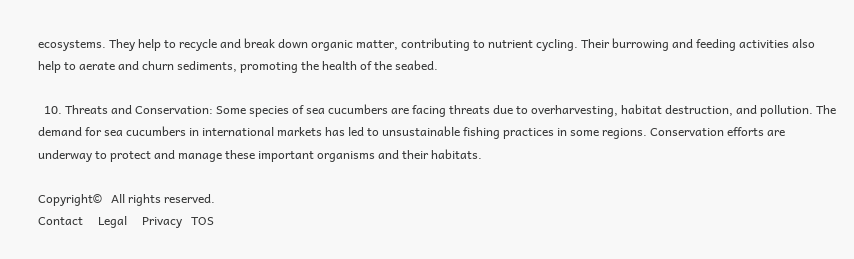ecosystems. They help to recycle and break down organic matter, contributing to nutrient cycling. Their burrowing and feeding activities also help to aerate and churn sediments, promoting the health of the seabed.

  10. Threats and Conservation: Some species of sea cucumbers are facing threats due to overharvesting, habitat destruction, and pollution. The demand for sea cucumbers in international markets has led to unsustainable fishing practices in some regions. Conservation efforts are underway to protect and manage these important organisms and their habitats.

Copyright©   All rights reserved.
Contact     Legal     Privacy   TOS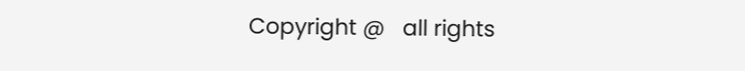Copyright @   all rights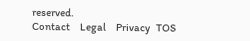reserved.
Contact     Legal     Privacy   TOS